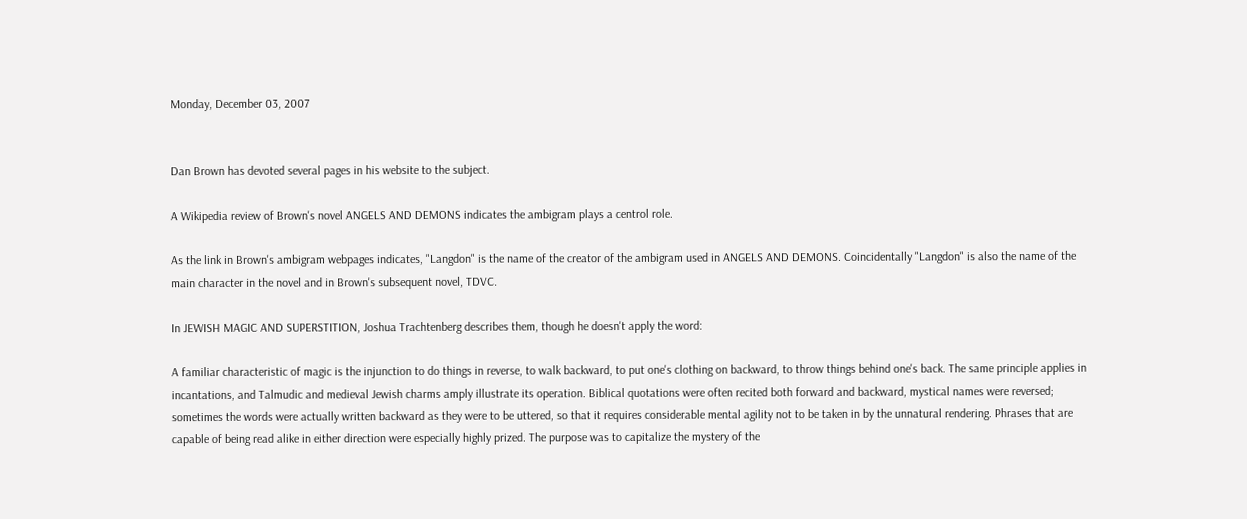Monday, December 03, 2007


Dan Brown has devoted several pages in his website to the subject.

A Wikipedia review of Brown's novel ANGELS AND DEMONS indicates the ambigram plays a centrol role.

As the link in Brown's ambigram webpages indicates, "Langdon" is the name of the creator of the ambigram used in ANGELS AND DEMONS. Coincidentally "Langdon" is also the name of the main character in the novel and in Brown's subsequent novel, TDVC.

In JEWISH MAGIC AND SUPERSTITION, Joshua Trachtenberg describes them, though he doesn't apply the word:

A familiar characteristic of magic is the injunction to do things in reverse, to walk backward, to put one's clothing on backward, to throw things behind one's back. The same principle applies in incantations, and Talmudic and medieval Jewish charms amply illustrate its operation. Biblical quotations were often recited both forward and backward, mystical names were reversed; sometimes the words were actually written backward as they were to be uttered, so that it requires considerable mental agility not to be taken in by the unnatural rendering. Phrases that are capable of being read alike in either direction were especially highly prized. The purpose was to capitalize the mystery of the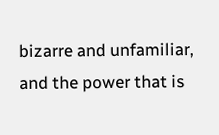bizarre and unfamiliar, and the power that is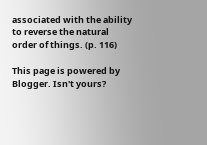associated with the ability to reverse the natural order of things. (p. 116)

This page is powered by Blogger. Isn't yours?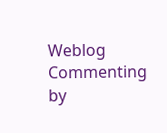Weblog Commenting by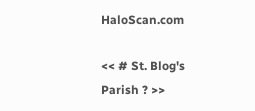HaloScan.com

<< # St. Blog's Parish ? >>